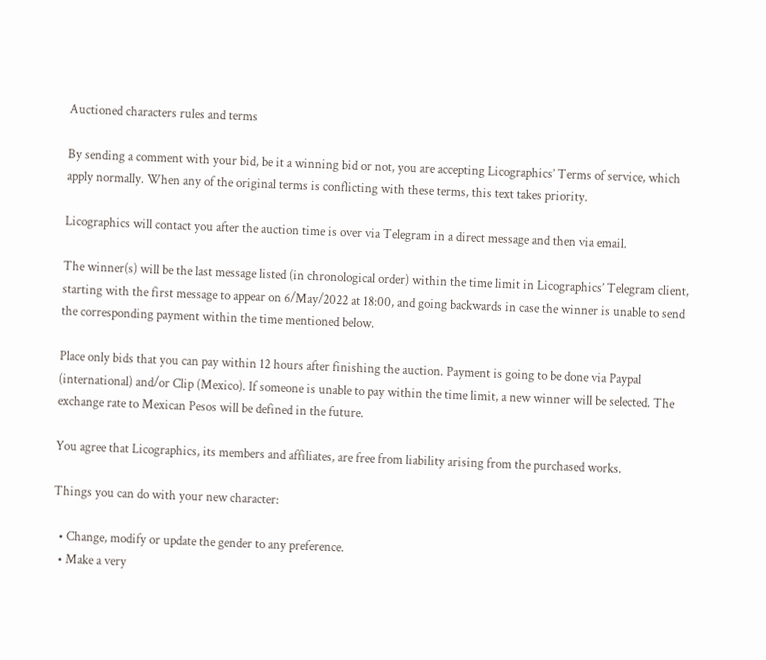Auctioned characters rules and terms

By sending a comment with your bid, be it a winning bid or not, you are accepting Licographics’ Terms of service, which apply normally. When any of the original terms is conflicting with these terms, this text takes priority.

Licographics will contact you after the auction time is over via Telegram in a direct message and then via email.

The winner(s) will be the last message listed (in chronological order) within the time limit in Licographics’ Telegram client, starting with the first message to appear on 6/May/2022 at 18:00, and going backwards in case the winner is unable to send the corresponding payment within the time mentioned below.

Place only bids that you can pay within 12 hours after finishing the auction. Payment is going to be done via Paypal (international) and/or Clip (Mexico). If someone is unable to pay within the time limit, a new winner will be selected. The exchange rate to Mexican Pesos will be defined in the future.

You agree that Licographics, its members and affiliates, are free from liability arising from the purchased works.

Things you can do with your new character:

  • Change, modify or update the gender to any preference.
  • Make a very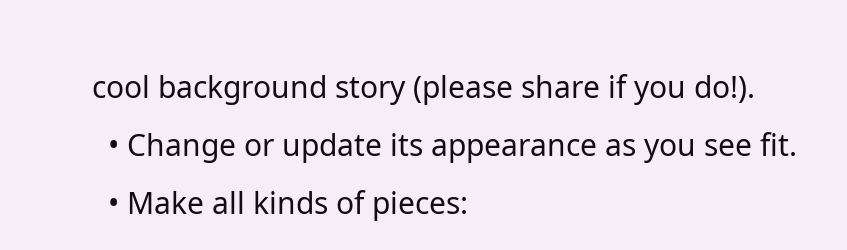cool background story (please share if you do!).
  • Change or update its appearance as you see fit.
  • Make all kinds of pieces: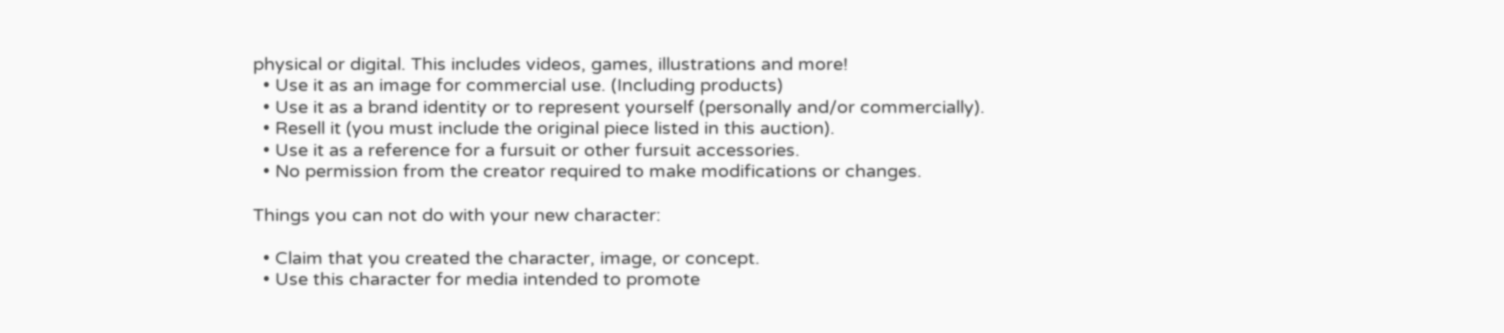physical or digital. This includes videos, games, illustrations and more!
  • Use it as an image for commercial use. (Including products)
  • Use it as a brand identity or to represent yourself (personally and/or commercially).
  • Resell it (you must include the original piece listed in this auction).
  • Use it as a reference for a fursuit or other fursuit accessories.
  • No permission from the creator required to make modifications or changes.

Things you can not do with your new character:

  • Claim that you created the character, image, or concept.
  • Use this character for media intended to promote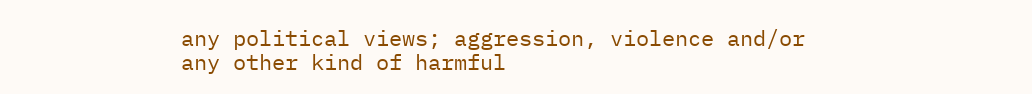any political views; aggression, violence and/or any other kind of harmful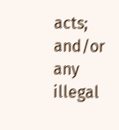acts; and/or any illegal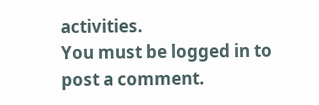activities.
You must be logged in to post a comment.